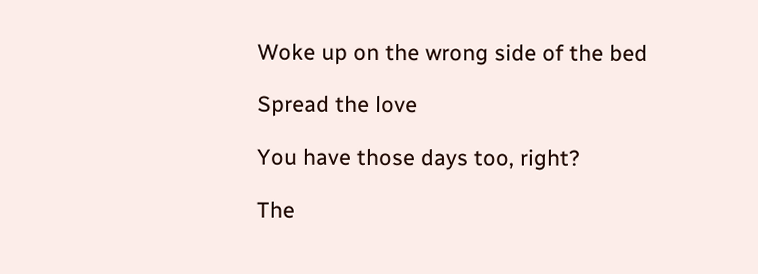Woke up on the wrong side of the bed

Spread the love

You have those days too, right?

The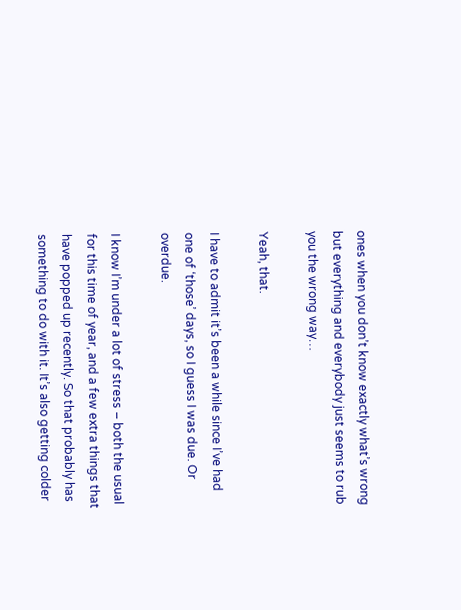ones when you don’t know exactly what’s wrong but everything and everybody just seems to rub you the wrong way…

Yeah, that.

I have to admit it’s been a while since I’ve had one of ‘those’ days, so I guess I was due. Or overdue.

I know I’m under a lot of stress – both the usual for this time of year, and a few extra things that have popped up recently. So that probably has something to do with it. It’s also getting colder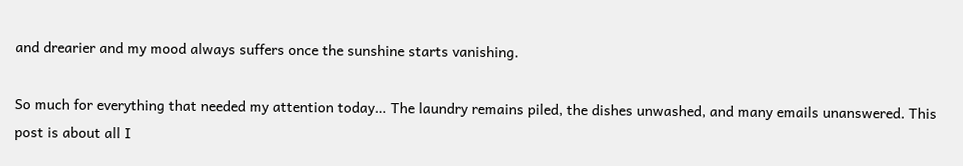and drearier and my mood always suffers once the sunshine starts vanishing.

So much for everything that needed my attention today… The laundry remains piled, the dishes unwashed, and many emails unanswered. This post is about all I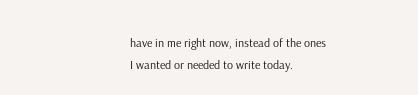have in me right now, instead of the ones I wanted or needed to write today.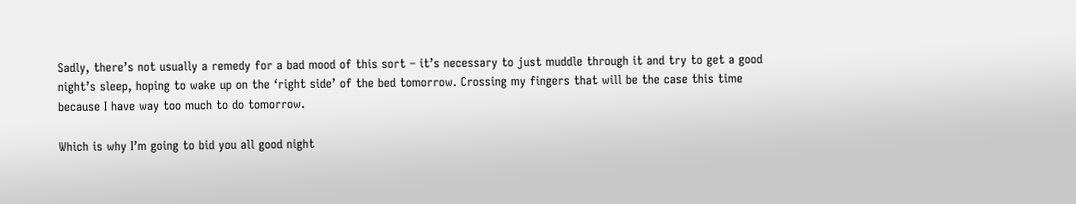Sadly, there’s not usually a remedy for a bad mood of this sort – it’s necessary to just muddle through it and try to get a good night’s sleep, hoping to wake up on the ‘right side’ of the bed tomorrow. Crossing my fingers that will be the case this time because I have way too much to do tomorrow.

Which is why I’m going to bid you all good night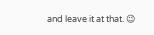and leave it at that. 😉